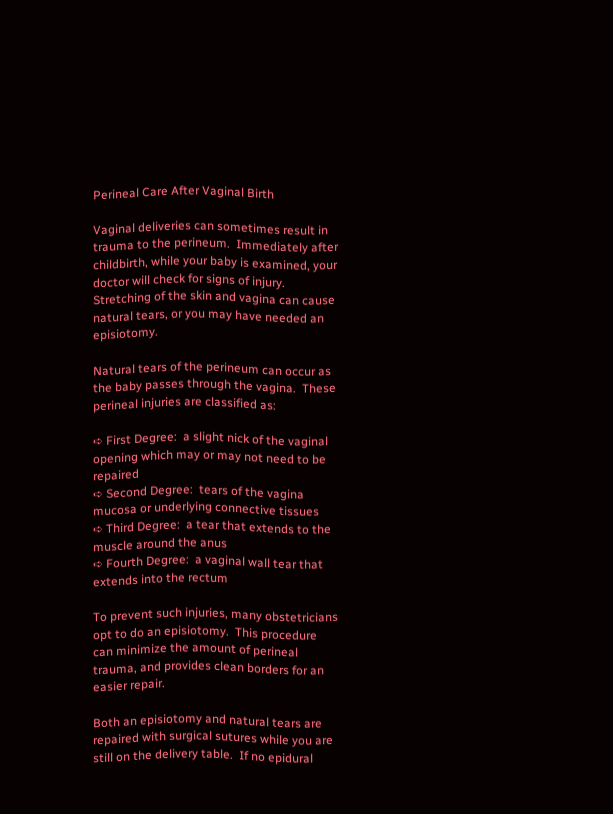Perineal Care After Vaginal Birth

Vaginal deliveries can sometimes result in trauma to the perineum.  Immediately after childbirth, while your baby is examined, your doctor will check for signs of injury.  Stretching of the skin and vagina can cause natural tears, or you may have needed an episiotomy.

Natural tears of the perineum can occur as the baby passes through the vagina.  These perineal injuries are classified as:

➪ First Degree:  a slight nick of the vaginal opening which may or may not need to be repaired
➪ Second Degree:  tears of the vagina mucosa or underlying connective tissues
➪ Third Degree:  a tear that extends to the muscle around the anus
➪ Fourth Degree:  a vaginal wall tear that extends into the rectum

To prevent such injuries, many obstetricians opt to do an episiotomy.  This procedure can minimize the amount of perineal trauma, and provides clean borders for an easier repair.

Both an episiotomy and natural tears are repaired with surgical sutures while you are still on the delivery table.  If no epidural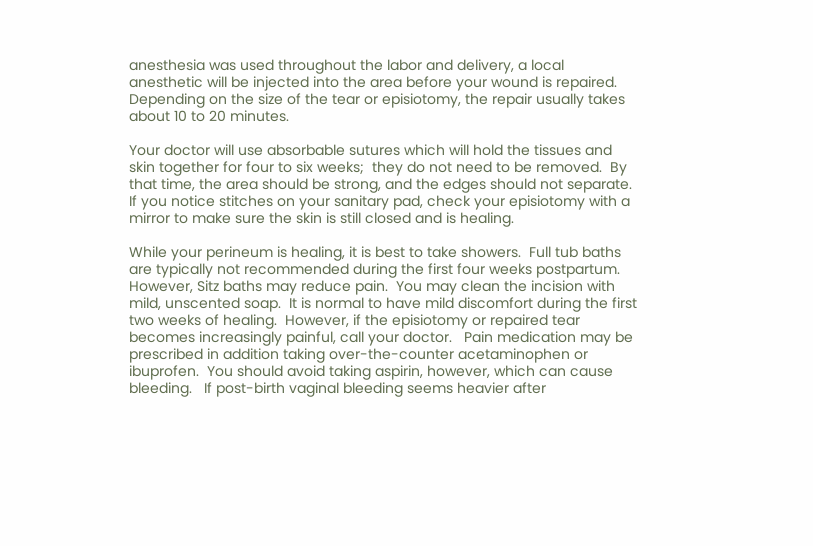anesthesia was used throughout the labor and delivery, a local anesthetic will be injected into the area before your wound is repaired.  Depending on the size of the tear or episiotomy, the repair usually takes about 10 to 20 minutes.

Your doctor will use absorbable sutures which will hold the tissues and skin together for four to six weeks;  they do not need to be removed.  By that time, the area should be strong, and the edges should not separate.  If you notice stitches on your sanitary pad, check your episiotomy with a mirror to make sure the skin is still closed and is healing.

While your perineum is healing, it is best to take showers.  Full tub baths are typically not recommended during the first four weeks postpartum.   However, Sitz baths may reduce pain.  You may clean the incision with mild, unscented soap.  It is normal to have mild discomfort during the first two weeks of healing.  However, if the episiotomy or repaired tear becomes increasingly painful, call your doctor.   Pain medication may be prescribed in addition taking over-the-counter acetaminophen or ibuprofen.  You should avoid taking aspirin, however, which can cause bleeding.   If post-birth vaginal bleeding seems heavier after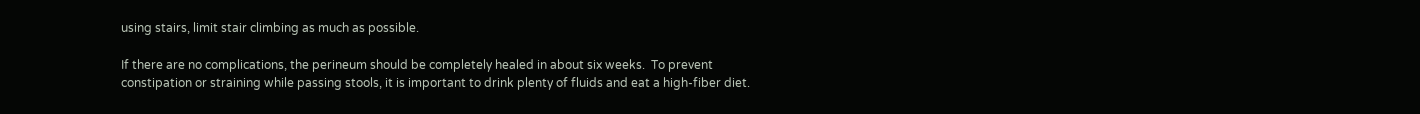using stairs, limit stair climbing as much as possible.

If there are no complications, the perineum should be completely healed in about six weeks.  To prevent constipation or straining while passing stools, it is important to drink plenty of fluids and eat a high-fiber diet.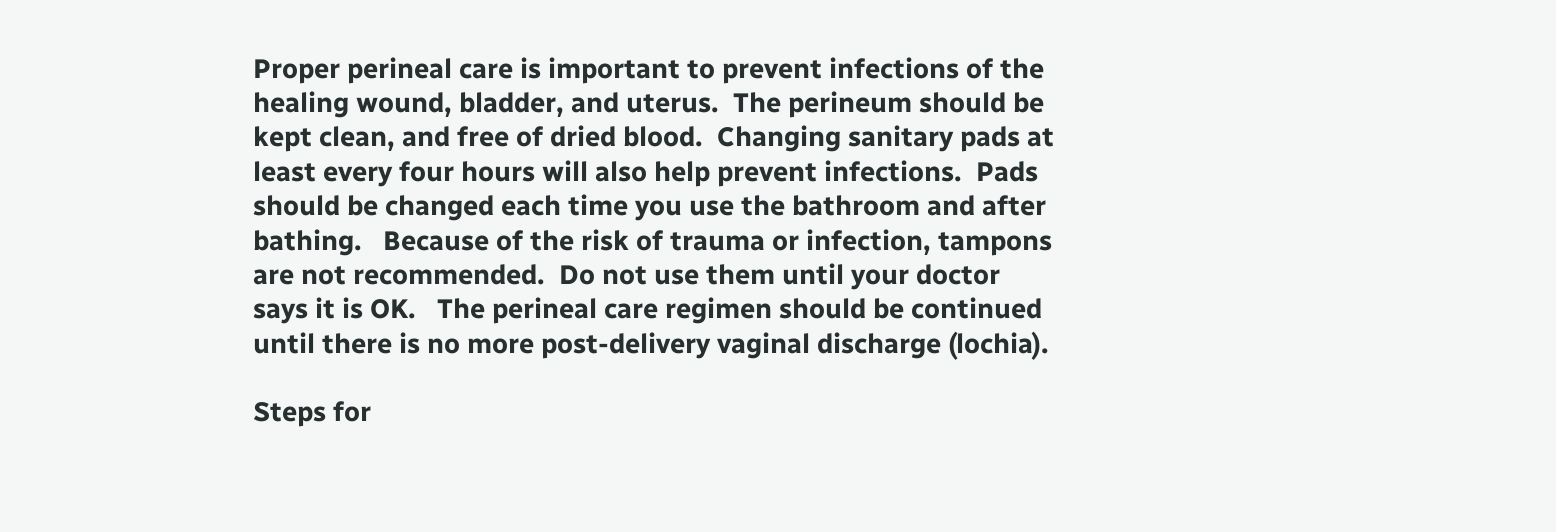Proper perineal care is important to prevent infections of the healing wound, bladder, and uterus.  The perineum should be kept clean, and free of dried blood.  Changing sanitary pads at least every four hours will also help prevent infections.  Pads should be changed each time you use the bathroom and after bathing.   Because of the risk of trauma or infection, tampons are not recommended.  Do not use them until your doctor says it is OK.   The perineal care regimen should be continued until there is no more post-delivery vaginal discharge (lochia).

Steps for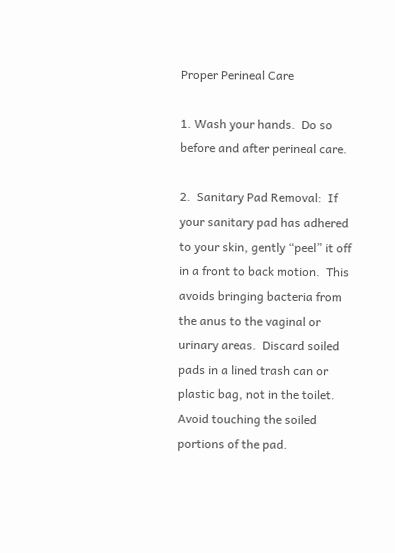Proper Perineal Care

1. Wash your hands.  Do so before and after perineal care.

2.  Sanitary Pad Removal:  If your sanitary pad has adhered to your skin, gently “peel” it off in a front to back motion.  This avoids bringing bacteria from the anus to the vaginal or urinary areas.  Discard soiled pads in a lined trash can or plastic bag, not in the toilet.  Avoid touching the soiled portions of the pad.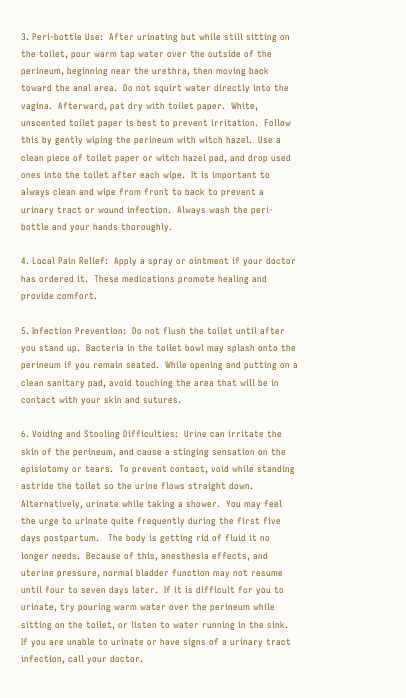3. Peri-bottle Use:  After urinating but while still sitting on the toilet, pour warm tap water over the outside of the perineum, beginning near the urethra, then moving back toward the anal area.  Do not squirt water directly into the vagina.  Afterward, pat dry with toilet paper.  White, unscented toilet paper is best to prevent irritation.  Follow this by gently wiping the perineum with witch hazel.  Use a clean piece of toilet paper or witch hazel pad, and drop used ones into the toilet after each wipe.  It is important to always clean and wipe from front to back to prevent a urinary tract or wound infection.  Always wash the peri-bottle and your hands thoroughly.

4. Local Pain Relief:  Apply a spray or ointment if your doctor has ordered it.  These medications promote healing and provide comfort.

5. Infection Prevention:  Do not flush the toilet until after you stand up.  Bacteria in the toilet bowl may splash onto the perineum if you remain seated.  While opening and putting on a clean sanitary pad, avoid touching the area that will be in contact with your skin and sutures.

6. Voiding and Stooling Difficulties:  Urine can irritate the skin of the perineum, and cause a stinging sensation on the episiotomy or tears.  To prevent contact, void while standing astride the toilet so the urine flows straight down.  Alternatively, urinate while taking a shower.  You may feel the urge to urinate quite frequently during the first five days postpartum.   The body is getting rid of fluid it no longer needs.  Because of this, anesthesia effects, and uterine pressure, normal bladder function may not resume until four to seven days later.  If it is difficult for you to urinate, try pouring warm water over the perineum while sitting on the toilet, or listen to water running in the sink.  If you are unable to urinate or have signs of a urinary tract infection, call your doctor.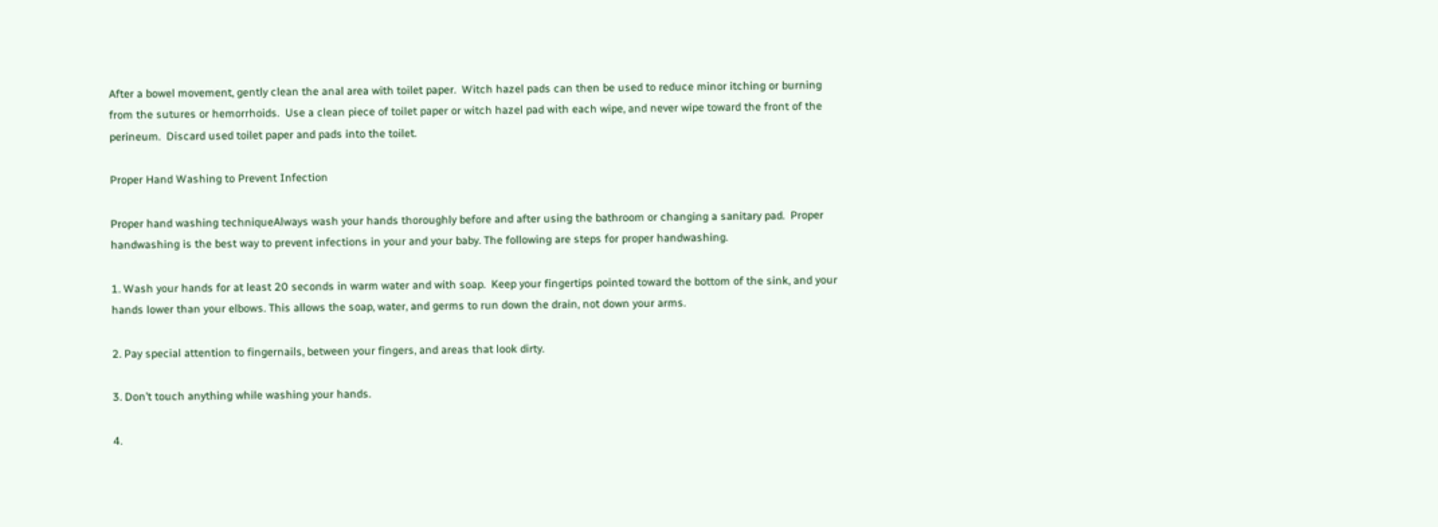After a bowel movement, gently clean the anal area with toilet paper.  Witch hazel pads can then be used to reduce minor itching or burning from the sutures or hemorrhoids.  Use a clean piece of toilet paper or witch hazel pad with each wipe, and never wipe toward the front of the perineum.  Discard used toilet paper and pads into the toilet.

Proper Hand Washing to Prevent Infection

Proper hand washing techniqueAlways wash your hands thoroughly before and after using the bathroom or changing a sanitary pad.  Proper handwashing is the best way to prevent infections in your and your baby. The following are steps for proper handwashing.

1. Wash your hands for at least 20 seconds in warm water and with soap.  Keep your fingertips pointed toward the bottom of the sink, and your hands lower than your elbows. This allows the soap, water, and germs to run down the drain, not down your arms.

2. Pay special attention to fingernails, between your fingers, and areas that look dirty.

3. Don’t touch anything while washing your hands.

4.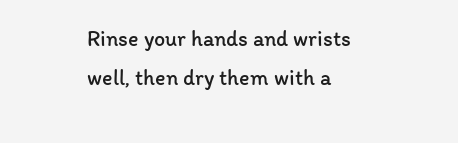Rinse your hands and wrists well, then dry them with a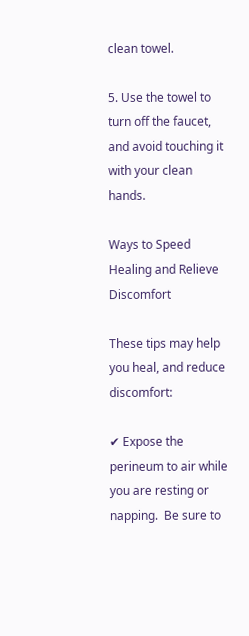clean towel.

5. Use the towel to turn off the faucet, and avoid touching it with your clean hands.

Ways to Speed Healing and Relieve Discomfort

These tips may help you heal, and reduce discomfort:

✔ Expose the perineum to air while you are resting or napping.  Be sure to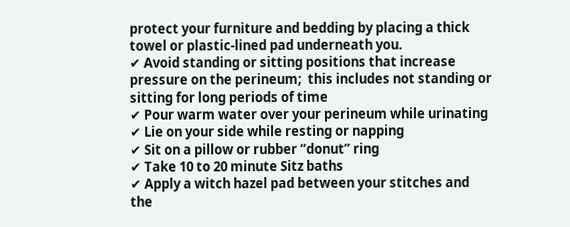protect your furniture and bedding by placing a thick towel or plastic-lined pad underneath you.
✔ Avoid standing or sitting positions that increase pressure on the perineum;  this includes not standing or sitting for long periods of time
✔ Pour warm water over your perineum while urinating
✔ Lie on your side while resting or napping
✔ Sit on a pillow or rubber “donut” ring
✔ Take 10 to 20 minute Sitz baths
✔ Apply a witch hazel pad between your stitches and the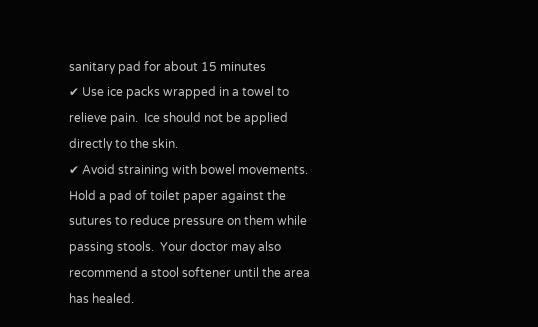sanitary pad for about 15 minutes
✔ Use ice packs wrapped in a towel to relieve pain.  Ice should not be applied directly to the skin.
✔ Avoid straining with bowel movements.  Hold a pad of toilet paper against the sutures to reduce pressure on them while passing stools.  Your doctor may also recommend a stool softener until the area has healed.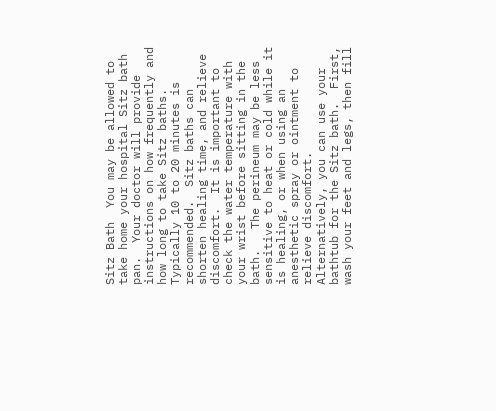Sitz Bath  You may be allowed to take home your hospital Sitz bath pan.  Your doctor will provide instructions on how frequently and how long to take Sitz baths.  Typically 10 to 20 minutes is recommended.  Sitz baths can shorten healing time, and relieve discomfort.  It is important to check the water temperature with your wrist before sitting in the bath.   The perineum may be less sensitive to heat or cold while it is healing, or when using an anesthetic spray or ointment to relieve discomfort.   Alternatively, you can use your bathtub for the Sitz bath.  First, wash your feet and legs, then fill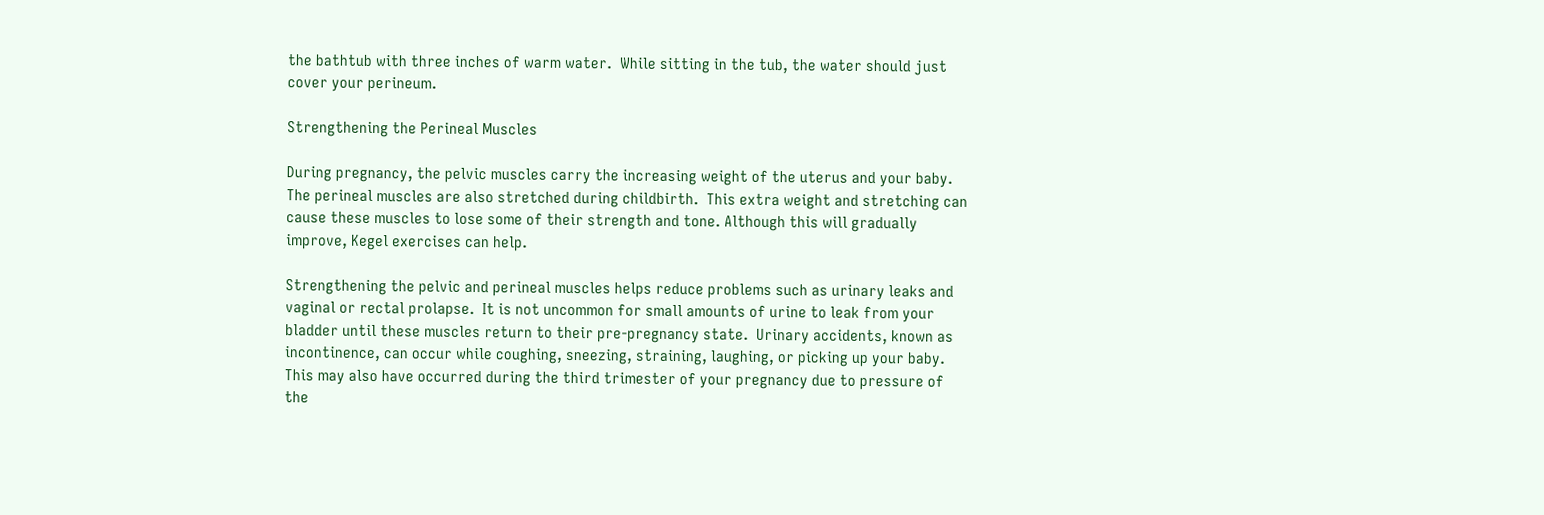the bathtub with three inches of warm water.  While sitting in the tub, the water should just cover your perineum.

Strengthening the Perineal Muscles

During pregnancy, the pelvic muscles carry the increasing weight of the uterus and your baby.   The perineal muscles are also stretched during childbirth.  This extra weight and stretching can cause these muscles to lose some of their strength and tone. Although this will gradually improve, Kegel exercises can help.

Strengthening the pelvic and perineal muscles helps reduce problems such as urinary leaks and vaginal or rectal prolapse.  It is not uncommon for small amounts of urine to leak from your bladder until these muscles return to their pre-pregnancy state.  Urinary accidents, known as incontinence, can occur while coughing, sneezing, straining, laughing, or picking up your baby.  This may also have occurred during the third trimester of your pregnancy due to pressure of the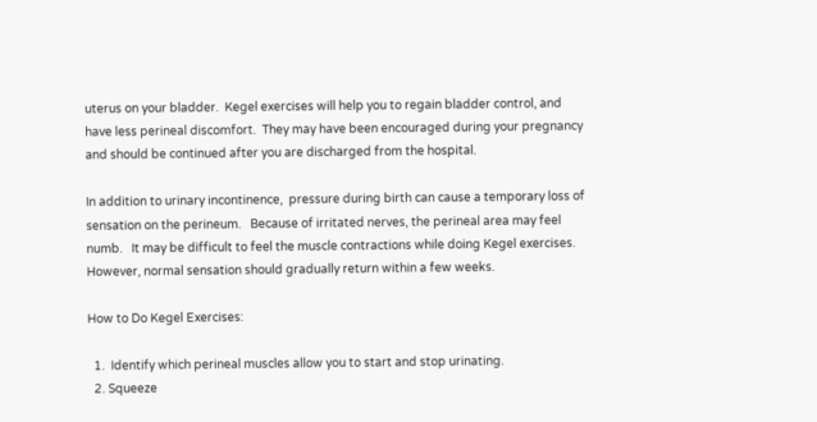uterus on your bladder.  Kegel exercises will help you to regain bladder control, and have less perineal discomfort.  They may have been encouraged during your pregnancy and should be continued after you are discharged from the hospital.

In addition to urinary incontinence,  pressure during birth can cause a temporary loss of sensation on the perineum.   Because of irritated nerves, the perineal area may feel numb.   It may be difficult to feel the muscle contractions while doing Kegel exercises.  However, normal sensation should gradually return within a few weeks.

How to Do Kegel Exercises:

  1.  Identify which perineal muscles allow you to start and stop urinating.
  2. Squeeze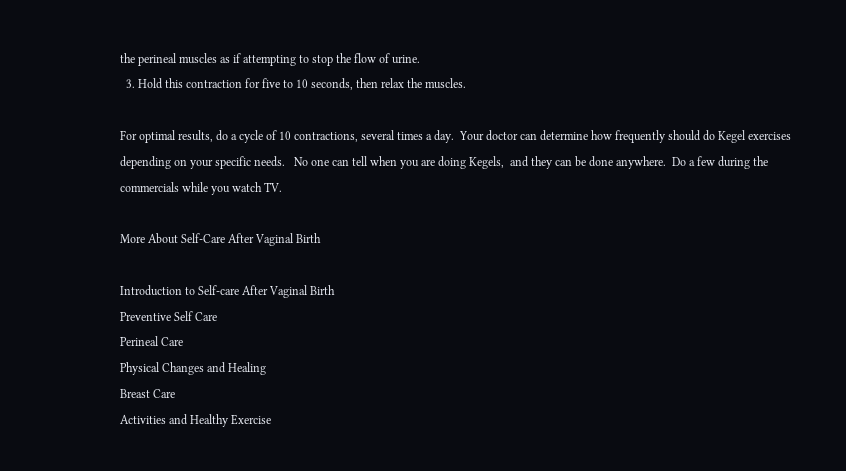the perineal muscles as if attempting to stop the flow of urine.
  3. Hold this contraction for five to 10 seconds, then relax the muscles.

For optimal results, do a cycle of 10 contractions, several times a day.  Your doctor can determine how frequently should do Kegel exercises depending on your specific needs.   No one can tell when you are doing Kegels,  and they can be done anywhere.  Do a few during the commercials while you watch TV.

More About Self-Care After Vaginal Birth

Introduction to Self-care After Vaginal Birth
Preventive Self Care
Perineal Care
Physical Changes and Healing
Breast Care
Activities and Healthy Exercise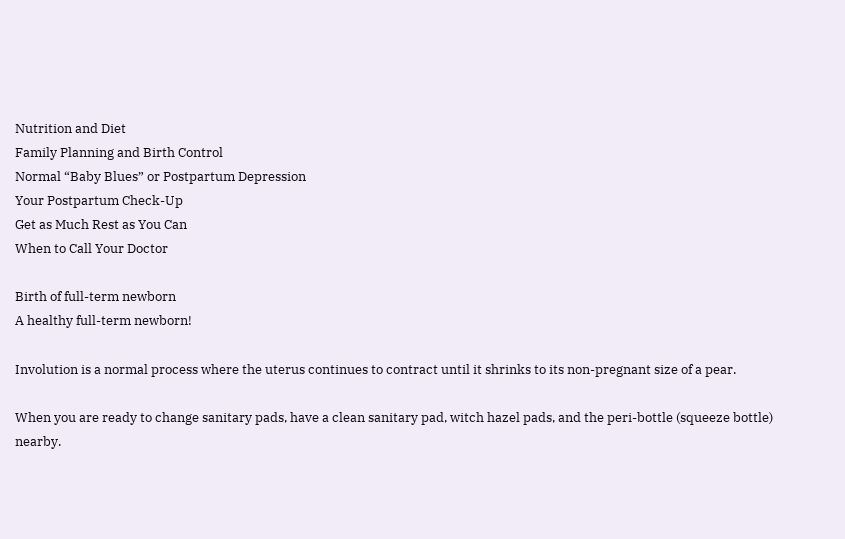Nutrition and Diet
Family Planning and Birth Control
Normal “Baby Blues” or Postpartum Depression
Your Postpartum Check-Up
Get as Much Rest as You Can
When to Call Your Doctor

Birth of full-term newborn
A healthy full-term newborn!

Involution is a normal process where the uterus continues to contract until it shrinks to its non-pregnant size of a pear.

When you are ready to change sanitary pads, have a clean sanitary pad, witch hazel pads, and the peri-bottle (squeeze bottle) nearby.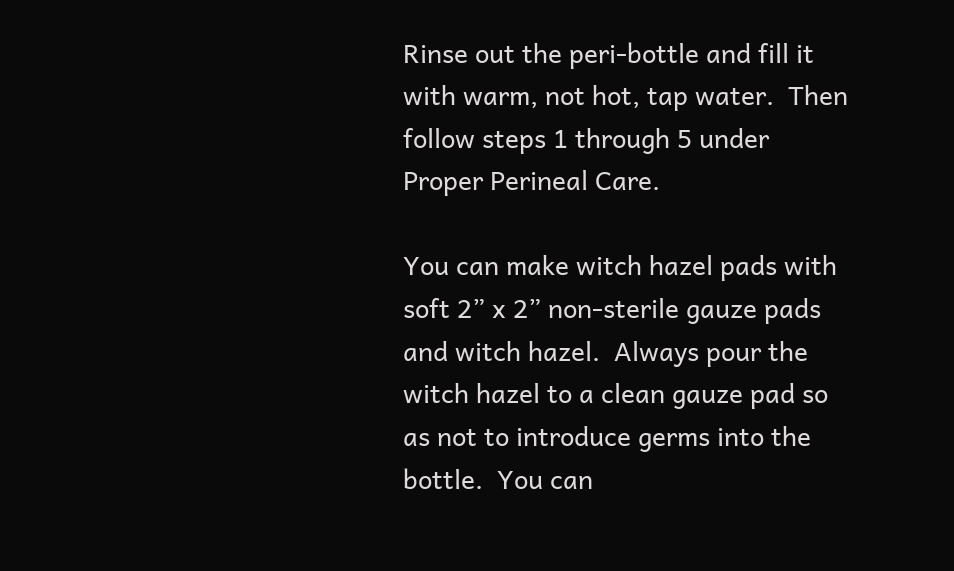Rinse out the peri-bottle and fill it with warm, not hot, tap water.  Then follow steps 1 through 5 under Proper Perineal Care.

You can make witch hazel pads with soft 2” x 2” non-sterile gauze pads and witch hazel.  Always pour the witch hazel to a clean gauze pad so as not to introduce germs into the bottle.  You can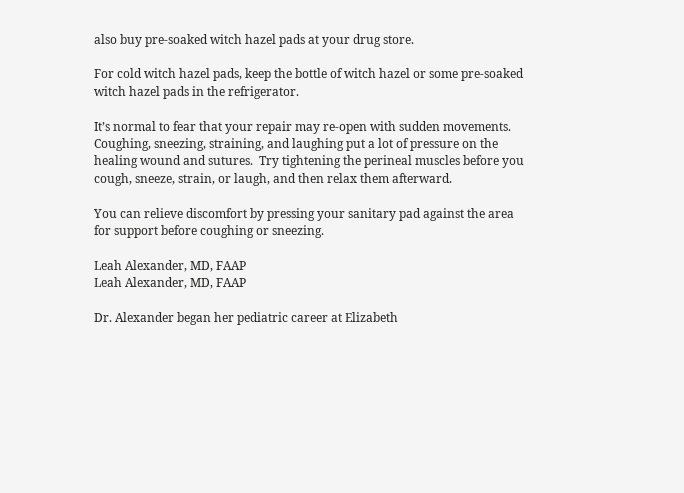also buy pre-soaked witch hazel pads at your drug store.

For cold witch hazel pads, keep the bottle of witch hazel or some pre-soaked witch hazel pads in the refrigerator.

It’s normal to fear that your repair may re-open with sudden movements.  Coughing, sneezing, straining, and laughing put a lot of pressure on the healing wound and sutures.  Try tightening the perineal muscles before you cough, sneeze, strain, or laugh, and then relax them afterward.

You can relieve discomfort by pressing your sanitary pad against the area for support before coughing or sneezing.

Leah Alexander, MD, FAAP
Leah Alexander, MD, FAAP

Dr. Alexander began her pediatric career at Elizabeth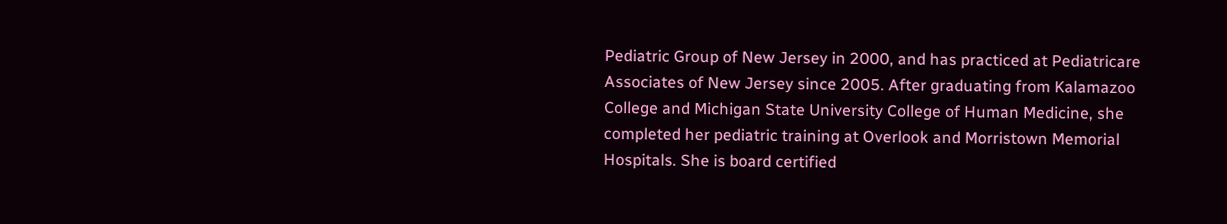Pediatric Group of New Jersey in 2000, and has practiced at Pediatricare Associates of New Jersey since 2005. After graduating from Kalamazoo College and Michigan State University College of Human Medicine, she completed her pediatric training at Overlook and Morristown Memorial Hospitals. She is board certified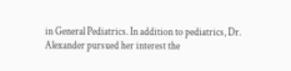in General Pediatrics. In addition to pediatrics, Dr. Alexander pursued her interest the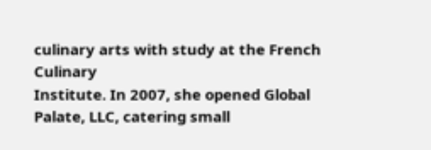culinary arts with study at the French Culinary
Institute. In 2007, she opened Global Palate, LLC, catering small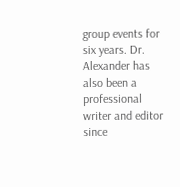group events for six years. Dr. Alexander has also been a professional writer and editor since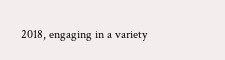2018, engaging in a variety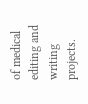of medical editing and writing projects.